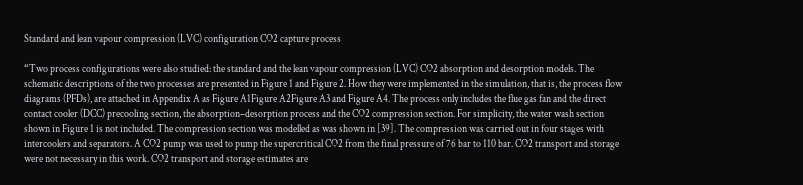Standard and lean vapour compression (LVC) configuration CO2 capture process

“Two process configurations were also studied: the standard and the lean vapour compression (LVC) CO2 absorption and desorption models. The schematic descriptions of the two processes are presented in Figure 1 and Figure 2. How they were implemented in the simulation, that is, the process flow diagrams (PFDs), are attached in Appendix A as Figure A1Figure A2Figure A3 and Figure A4. The process only includes the flue gas fan and the direct contact cooler (DCC) precooling section, the absorption–desorption process and the CO2 compression section. For simplicity, the water wash section shown in Figure 1 is not included. The compression section was modelled as was shown in [39]. The compression was carried out in four stages with intercoolers and separators. A CO2 pump was used to pump the supercritical CO2 from the final pressure of 76 bar to 110 bar. CO2 transport and storage were not necessary in this work. CO2 transport and storage estimates are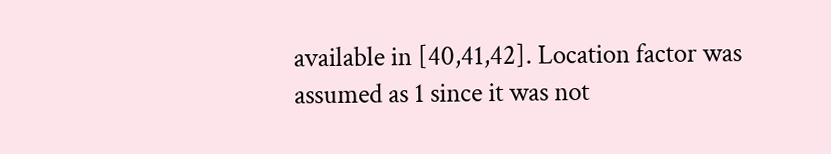available in [40,41,42]. Location factor was assumed as 1 since it was not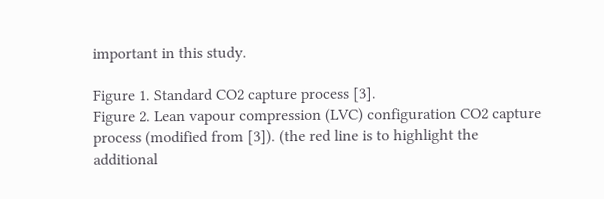important in this study.

Figure 1. Standard CO2 capture process [3].
Figure 2. Lean vapour compression (LVC) configuration CO2 capture process (modified from [3]). (the red line is to highlight the additional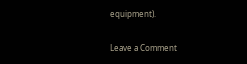equipment).

Leave a Comment